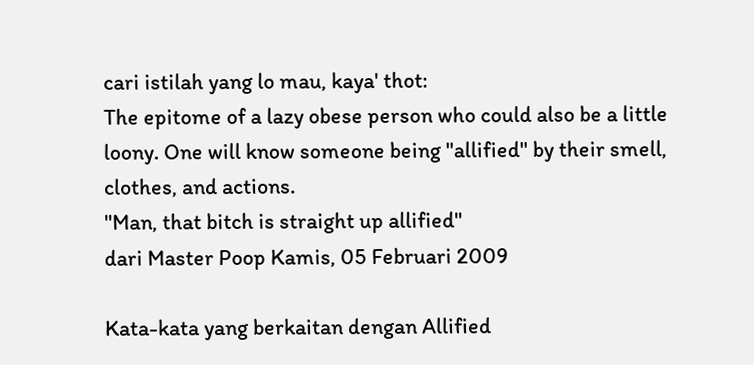cari istilah yang lo mau, kaya' thot:
The epitome of a lazy obese person who could also be a little loony. One will know someone being "allified" by their smell, clothes, and actions.
"Man, that bitch is straight up allified"
dari Master Poop Kamis, 05 Februari 2009

Kata-kata yang berkaitan dengan Allified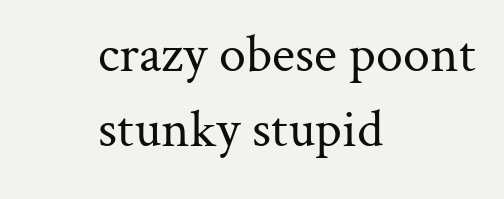crazy obese poont stunky stupid